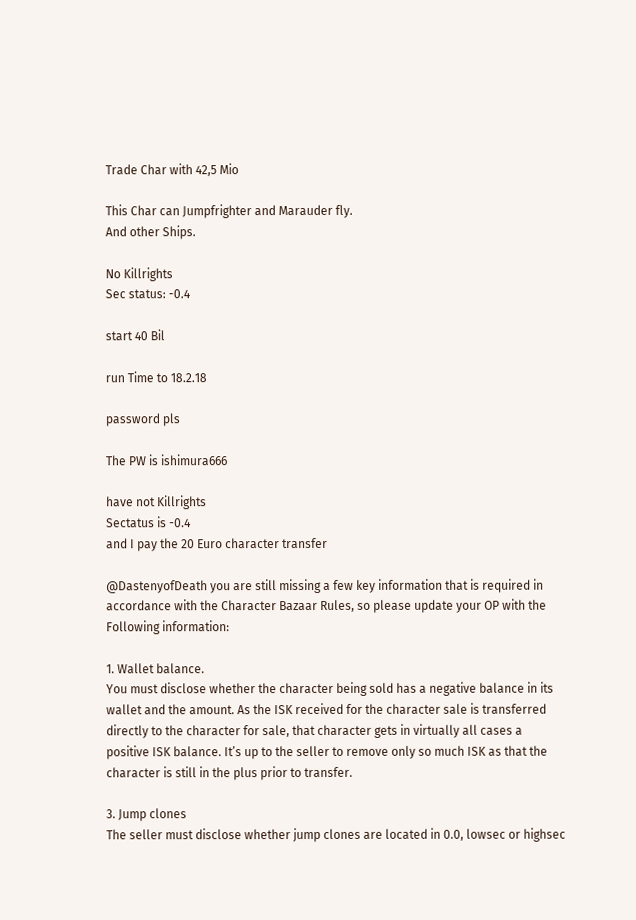Trade Char with 42,5 Mio

This Char can Jumpfrighter and Marauder fly.
And other Ships.

No Killrights
Sec status: -0.4

start 40 Bil

run Time to 18.2.18

password pls

The PW is ishimura666

have not Killrights
Sectatus is -0.4
and I pay the 20 Euro character transfer

@DastenyofDeath you are still missing a few key information that is required in accordance with the Character Bazaar Rules, so please update your OP with the Following information:

1. Wallet balance.
You must disclose whether the character being sold has a negative balance in its wallet and the amount. As the ISK received for the character sale is transferred directly to the character for sale, that character gets in virtually all cases a positive ISK balance. It’s up to the seller to remove only so much ISK as that the character is still in the plus prior to transfer.

3. Jump clones
The seller must disclose whether jump clones are located in 0.0, lowsec or highsec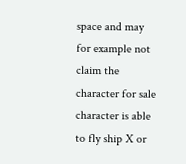space and may for example not claim the character for sale character is able to fly ship X or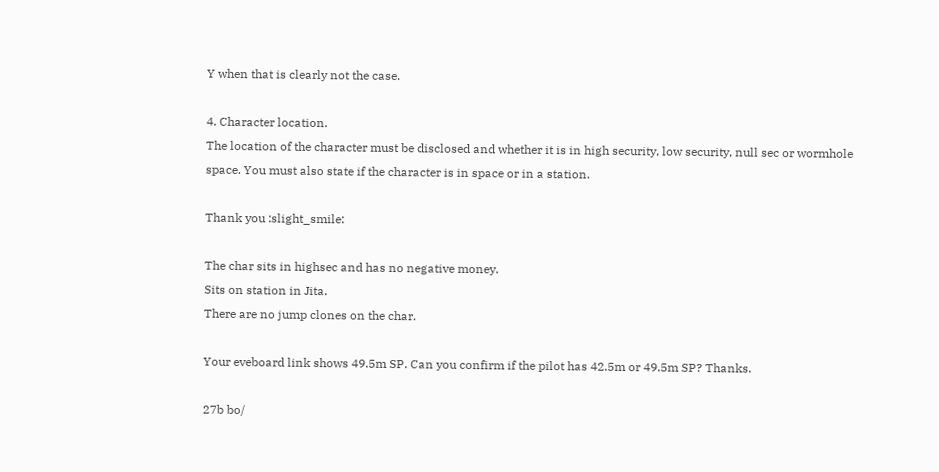Y when that is clearly not the case.

4. Character location.
The location of the character must be disclosed and whether it is in high security, low security, null sec or wormhole space. You must also state if the character is in space or in a station.

Thank you :slight_smile:

The char sits in highsec and has no negative money.
Sits on station in Jita.
There are no jump clones on the char.

Your eveboard link shows 49.5m SP. Can you confirm if the pilot has 42.5m or 49.5m SP? Thanks.

27b bo/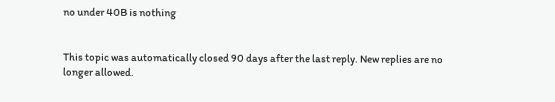no under 40B is nothing


This topic was automatically closed 90 days after the last reply. New replies are no longer allowed.